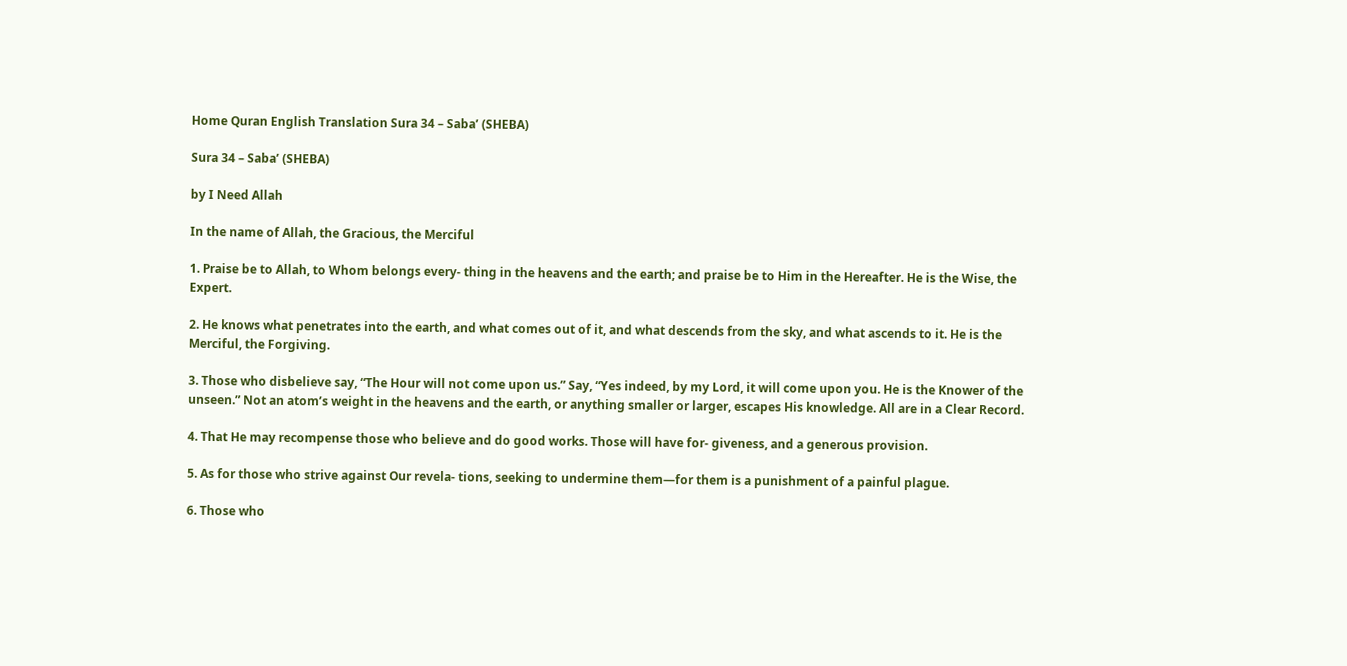Home Quran English Translation Sura 34 – Saba’ (SHEBA)

Sura 34 – Saba’ (SHEBA)

by I Need Allah

In the name of Allah, the Gracious, the Merciful

1. Praise be to Allah, to Whom belongs every- thing in the heavens and the earth; and praise be to Him in the Hereafter. He is the Wise, the Expert.

2. He knows what penetrates into the earth, and what comes out of it, and what descends from the sky, and what ascends to it. He is the Merciful, the Forgiving.

3. Those who disbelieve say, “The Hour will not come upon us.” Say, “Yes indeed, by my Lord, it will come upon you. He is the Knower of the unseen.” Not an atom’s weight in the heavens and the earth, or anything smaller or larger, escapes His knowledge. All are in a Clear Record.

4. That He may recompense those who believe and do good works. Those will have for- giveness, and a generous provision.

5. As for those who strive against Our revela- tions, seeking to undermine them—for them is a punishment of a painful plague.

6. Those who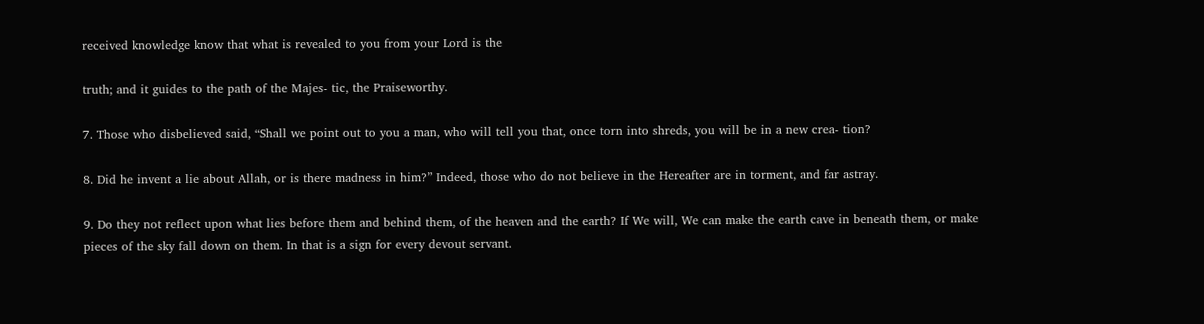received knowledge know that what is revealed to you from your Lord is the

truth; and it guides to the path of the Majes- tic, the Praiseworthy.

7. Those who disbelieved said, “Shall we point out to you a man, who will tell you that, once torn into shreds, you will be in a new crea- tion?

8. Did he invent a lie about Allah, or is there madness in him?” Indeed, those who do not believe in the Hereafter are in torment, and far astray.

9. Do they not reflect upon what lies before them and behind them, of the heaven and the earth? If We will, We can make the earth cave in beneath them, or make pieces of the sky fall down on them. In that is a sign for every devout servant.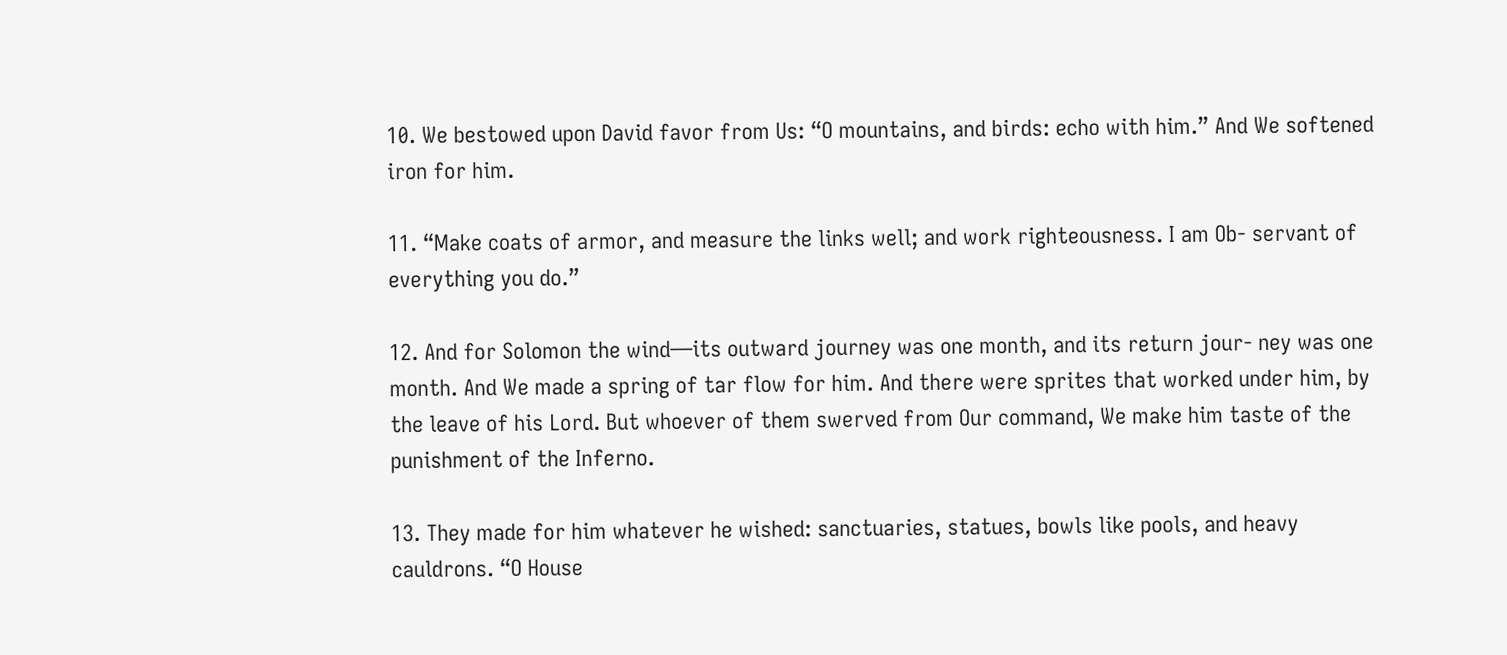10. We bestowed upon David favor from Us: “O mountains, and birds: echo with him.” And We softened iron for him.

11. “Make coats of armor, and measure the links well; and work righteousness. I am Ob- servant of everything you do.”

12. And for Solomon the wind—its outward journey was one month, and its return jour- ney was one month. And We made a spring of tar flow for him. And there were sprites that worked under him, by the leave of his Lord. But whoever of them swerved from Our command, We make him taste of the punishment of the Inferno.

13. They made for him whatever he wished: sanctuaries, statues, bowls like pools, and heavy cauldrons. “O House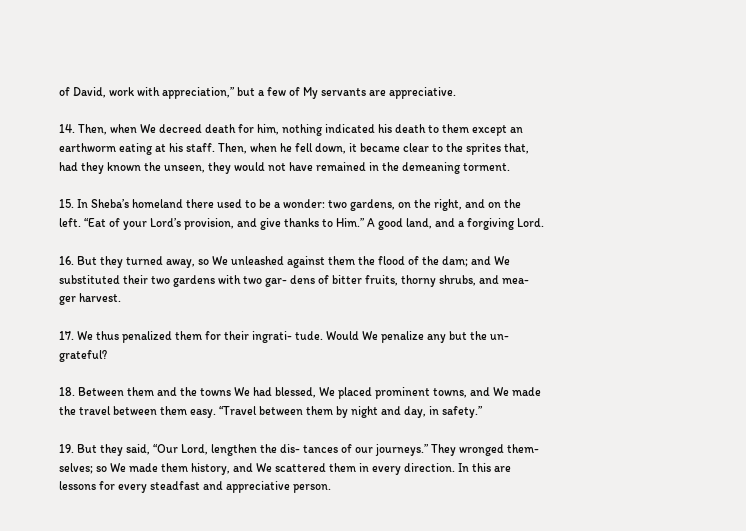of David, work with appreciation,” but a few of My servants are appreciative.

14. Then, when We decreed death for him, nothing indicated his death to them except an earthworm eating at his staff. Then, when he fell down, it became clear to the sprites that, had they known the unseen, they would not have remained in the demeaning torment.

15. In Sheba’s homeland there used to be a wonder: two gardens, on the right, and on the left. “Eat of your Lord’s provision, and give thanks to Him.” A good land, and a forgiving Lord.

16. But they turned away, so We unleashed against them the flood of the dam; and We substituted their two gardens with two gar- dens of bitter fruits, thorny shrubs, and mea- ger harvest.

17. We thus penalized them for their ingrati- tude. Would We penalize any but the un- grateful?

18. Between them and the towns We had blessed, We placed prominent towns, and We made the travel between them easy. “Travel between them by night and day, in safety.”

19. But they said, “Our Lord, lengthen the dis- tances of our journeys.” They wronged them- selves; so We made them history, and We scattered them in every direction. In this are lessons for every steadfast and appreciative person.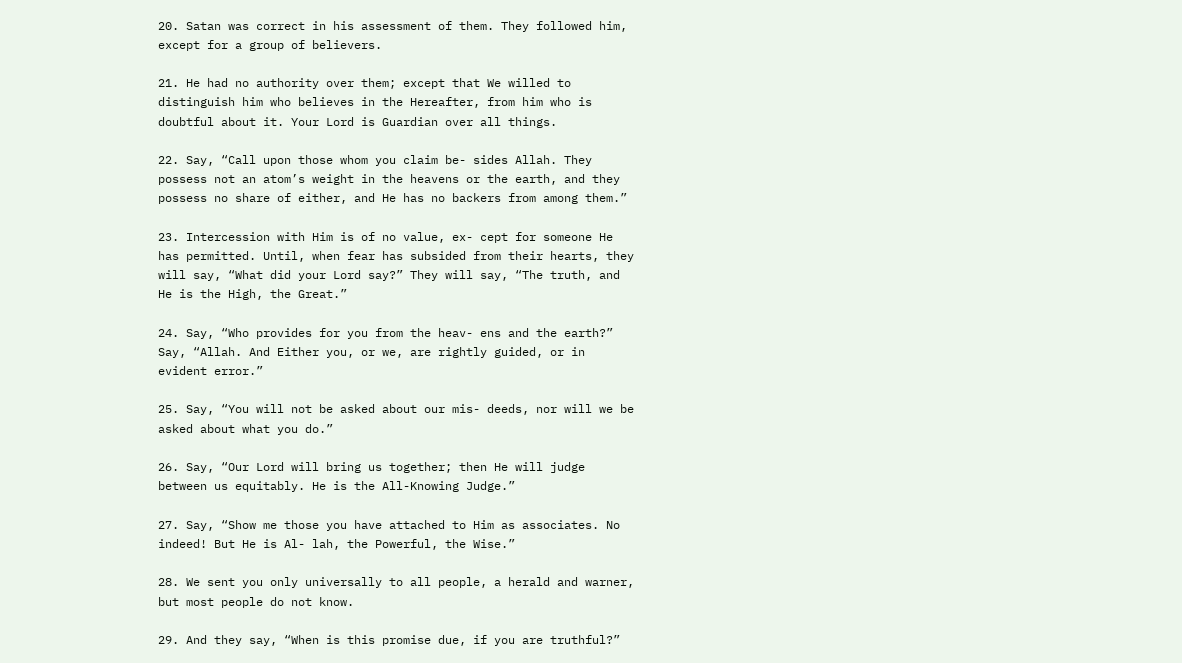20. Satan was correct in his assessment of them. They followed him, except for a group of believers.

21. He had no authority over them; except that We willed to distinguish him who believes in the Hereafter, from him who is doubtful about it. Your Lord is Guardian over all things.

22. Say, “Call upon those whom you claim be- sides Allah. They possess not an atom’s weight in the heavens or the earth, and they possess no share of either, and He has no backers from among them.”

23. Intercession with Him is of no value, ex- cept for someone He has permitted. Until, when fear has subsided from their hearts, they will say, “What did your Lord say?” They will say, “The truth, and He is the High, the Great.”

24. Say, “Who provides for you from the heav- ens and the earth?” Say, “Allah. And Either you, or we, are rightly guided, or in evident error.”

25. Say, “You will not be asked about our mis- deeds, nor will we be asked about what you do.”

26. Say, “Our Lord will bring us together; then He will judge between us equitably. He is the All-Knowing Judge.”

27. Say, “Show me those you have attached to Him as associates. No indeed! But He is Al- lah, the Powerful, the Wise.”

28. We sent you only universally to all people, a herald and warner, but most people do not know.

29. And they say, “When is this promise due, if you are truthful?”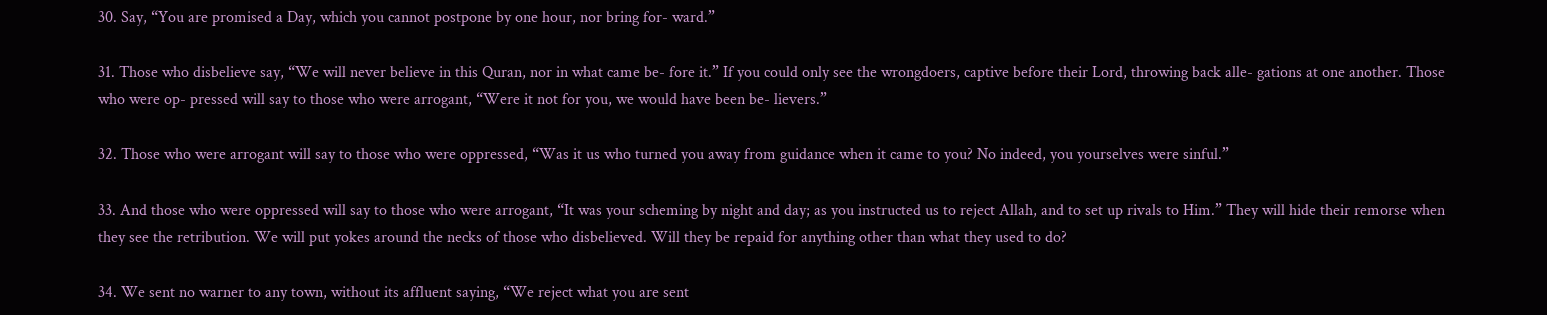30. Say, “You are promised a Day, which you cannot postpone by one hour, nor bring for- ward.”

31. Those who disbelieve say, “We will never believe in this Quran, nor in what came be- fore it.” If you could only see the wrongdoers, captive before their Lord, throwing back alle- gations at one another. Those who were op- pressed will say to those who were arrogant, “Were it not for you, we would have been be- lievers.”

32. Those who were arrogant will say to those who were oppressed, “Was it us who turned you away from guidance when it came to you? No indeed, you yourselves were sinful.”

33. And those who were oppressed will say to those who were arrogant, “It was your scheming by night and day; as you instructed us to reject Allah, and to set up rivals to Him.” They will hide their remorse when they see the retribution. We will put yokes around the necks of those who disbelieved. Will they be repaid for anything other than what they used to do?

34. We sent no warner to any town, without its affluent saying, “We reject what you are sent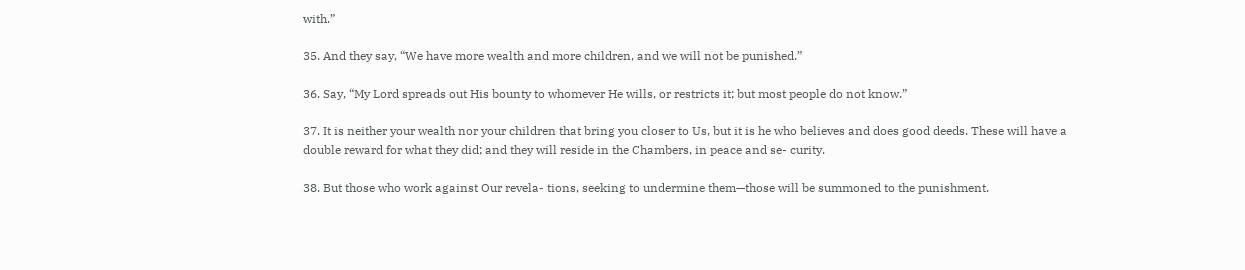with.”

35. And they say, “We have more wealth and more children, and we will not be punished.”

36. Say, “My Lord spreads out His bounty to whomever He wills, or restricts it; but most people do not know.”

37. It is neither your wealth nor your children that bring you closer to Us, but it is he who believes and does good deeds. These will have a double reward for what they did; and they will reside in the Chambers, in peace and se- curity.

38. But those who work against Our revela- tions, seeking to undermine them—those will be summoned to the punishment.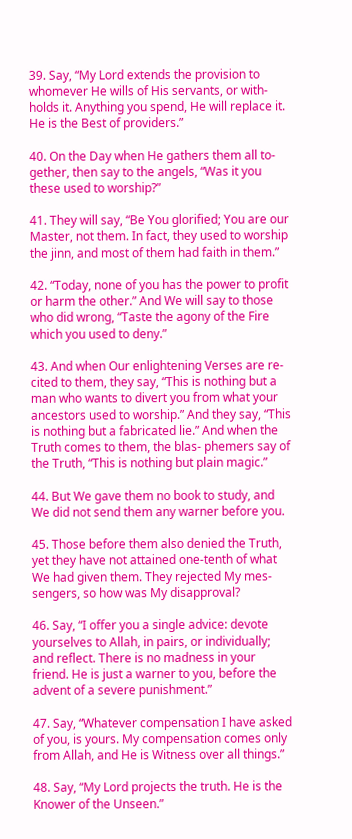39. Say, “My Lord extends the provision to whomever He wills of His servants, or with- holds it. Anything you spend, He will replace it. He is the Best of providers.”

40. On the Day when He gathers them all to- gether, then say to the angels, “Was it you these used to worship?”

41. They will say, “Be You glorified; You are our Master, not them. In fact, they used to worship the jinn, and most of them had faith in them.”

42. “Today, none of you has the power to profit or harm the other.” And We will say to those who did wrong, “Taste the agony of the Fire which you used to deny.”

43. And when Our enlightening Verses are re- cited to them, they say, “This is nothing but a man who wants to divert you from what your ancestors used to worship.” And they say, “This is nothing but a fabricated lie.” And when the Truth comes to them, the blas- phemers say of the Truth, “This is nothing but plain magic.”

44. But We gave them no book to study, and We did not send them any warner before you.

45. Those before them also denied the Truth, yet they have not attained one-tenth of what We had given them. They rejected My mes- sengers, so how was My disapproval?

46. Say, “I offer you a single advice: devote yourselves to Allah, in pairs, or individually; and reflect. There is no madness in your friend. He is just a warner to you, before the advent of a severe punishment.”

47. Say, “Whatever compensation I have asked of you, is yours. My compensation comes only from Allah, and He is Witness over all things.”

48. Say, “My Lord projects the truth. He is the Knower of the Unseen.”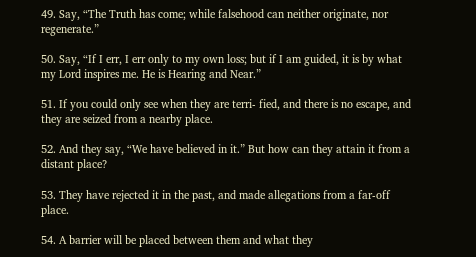49. Say, “The Truth has come; while falsehood can neither originate, nor regenerate.”

50. Say, “If I err, I err only to my own loss; but if I am guided, it is by what my Lord inspires me. He is Hearing and Near.”

51. If you could only see when they are terri- fied, and there is no escape, and they are seized from a nearby place.

52. And they say, “We have believed in it.” But how can they attain it from a distant place?

53. They have rejected it in the past, and made allegations from a far-off place.

54. A barrier will be placed between them and what they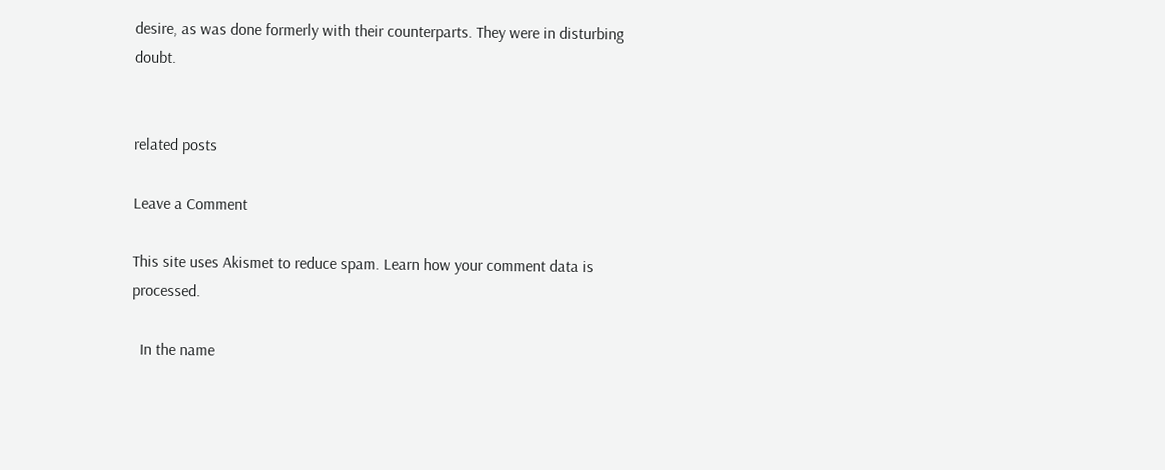desire, as was done formerly with their counterparts. They were in disturbing doubt.


related posts

Leave a Comment

This site uses Akismet to reduce spam. Learn how your comment data is processed.

  In the name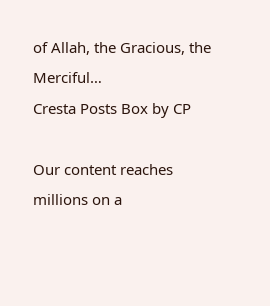of Allah, the Gracious, the Merciful…
Cresta Posts Box by CP

Our content reaches millions on a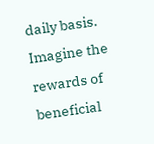daily basis. Imagine the rewards of beneficial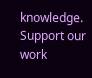knowledge. Support our work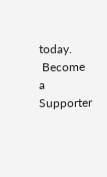today.
 Become a Supporter